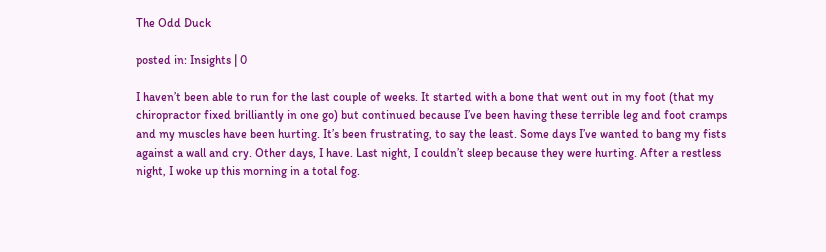The Odd Duck

posted in: Insights | 0

I haven’t been able to run for the last couple of weeks. It started with a bone that went out in my foot (that my chiropractor fixed brilliantly in one go) but continued because I’ve been having these terrible leg and foot cramps and my muscles have been hurting. It’s been frustrating, to say the least. Some days I’ve wanted to bang my fists against a wall and cry. Other days, I have. Last night, I couldn’t sleep because they were hurting. After a restless night, I woke up this morning in a total fog.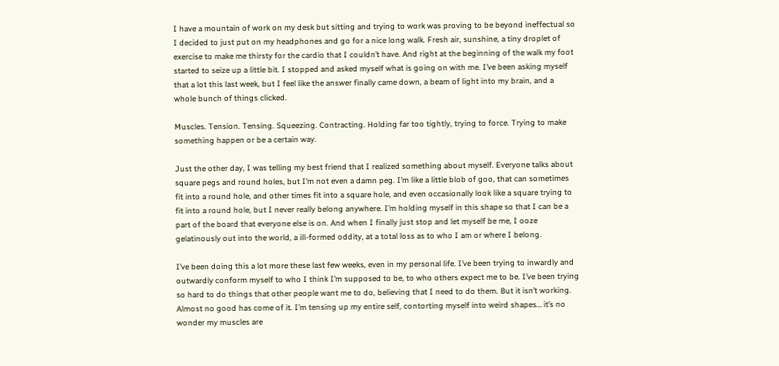I have a mountain of work on my desk but sitting and trying to work was proving to be beyond ineffectual so I decided to just put on my headphones and go for a nice long walk. Fresh air, sunshine, a tiny droplet of exercise to make me thirsty for the cardio that I couldn’t have. And right at the beginning of the walk my foot started to seize up a little bit. I stopped and asked myself what is going on with me. I’ve been asking myself that a lot this last week, but I feel like the answer finally came down, a beam of light into my brain, and a whole bunch of things clicked.

Muscles. Tension. Tensing. Squeezing. Contracting. Holding far too tightly, trying to force. Trying to make something happen or be a certain way.

Just the other day, I was telling my best friend that I realized something about myself. Everyone talks about square pegs and round holes, but I’m not even a damn peg. I’m like a little blob of goo, that can sometimes fit into a round hole, and other times fit into a square hole, and even occasionally look like a square trying to fit into a round hole, but I never really belong anywhere. I’m holding myself in this shape so that I can be a part of the board that everyone else is on. And when I finally just stop and let myself be me, I ooze gelatinously out into the world, a ill-formed oddity, at a total loss as to who I am or where I belong.

I’ve been doing this a lot more these last few weeks, even in my personal life. I’ve been trying to inwardly and outwardly conform myself to who I think I’m supposed to be, to who others expect me to be. I’ve been trying so hard to do things that other people want me to do, believing that I need to do them. But it isn’t working. Almost no good has come of it. I’m tensing up my entire self, contorting myself into weird shapes… it’s no wonder my muscles are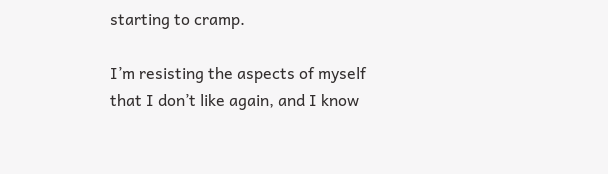starting to cramp.

I’m resisting the aspects of myself that I don’t like again, and I know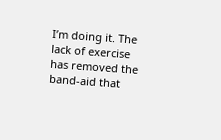I’m doing it. The lack of exercise has removed the band-aid that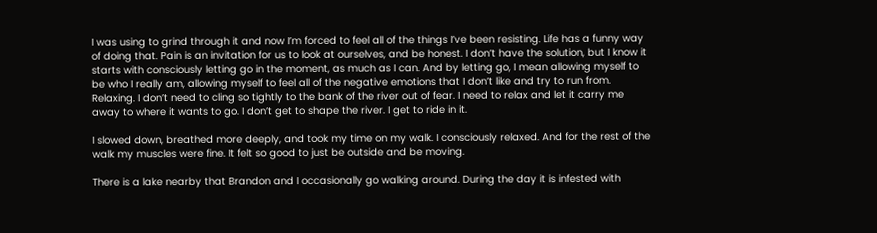I was using to grind through it and now I’m forced to feel all of the things I’ve been resisting. Life has a funny way of doing that. Pain is an invitation for us to look at ourselves, and be honest. I don’t have the solution, but I know it starts with consciously letting go in the moment, as much as I can. And by letting go, I mean allowing myself to be who I really am, allowing myself to feel all of the negative emotions that I don’t like and try to run from. Relaxing. I don’t need to cling so tightly to the bank of the river out of fear. I need to relax and let it carry me away to where it wants to go. I don’t get to shape the river. I get to ride in it.

I slowed down, breathed more deeply, and took my time on my walk. I consciously relaxed. And for the rest of the walk my muscles were fine. It felt so good to just be outside and be moving.

There is a lake nearby that Brandon and I occasionally go walking around. During the day it is infested with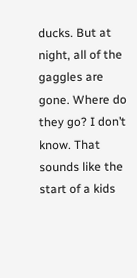ducks. But at night, all of the gaggles are gone. Where do they go? I don’t know. That sounds like the start of a kids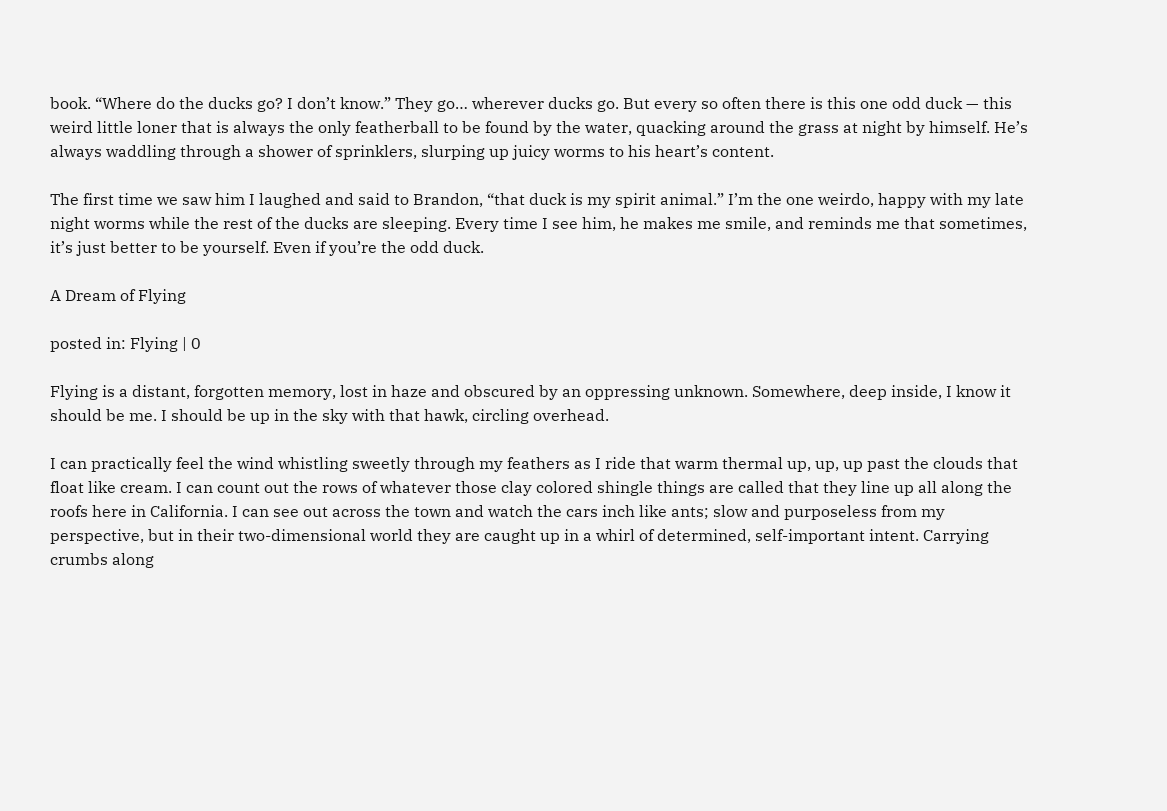book. “Where do the ducks go? I don’t know.” They go… wherever ducks go. But every so often there is this one odd duck — this weird little loner that is always the only featherball to be found by the water, quacking around the grass at night by himself. He’s always waddling through a shower of sprinklers, slurping up juicy worms to his heart’s content.

The first time we saw him I laughed and said to Brandon, “that duck is my spirit animal.” I’m the one weirdo, happy with my late night worms while the rest of the ducks are sleeping. Every time I see him, he makes me smile, and reminds me that sometimes, it’s just better to be yourself. Even if you’re the odd duck.

A Dream of Flying

posted in: Flying | 0

Flying is a distant, forgotten memory, lost in haze and obscured by an oppressing unknown. Somewhere, deep inside, I know it should be me. I should be up in the sky with that hawk, circling overhead.

I can practically feel the wind whistling sweetly through my feathers as I ride that warm thermal up, up, up past the clouds that float like cream. I can count out the rows of whatever those clay colored shingle things are called that they line up all along the roofs here in California. I can see out across the town and watch the cars inch like ants; slow and purposeless from my perspective, but in their two-dimensional world they are caught up in a whirl of determined, self-important intent. Carrying crumbs along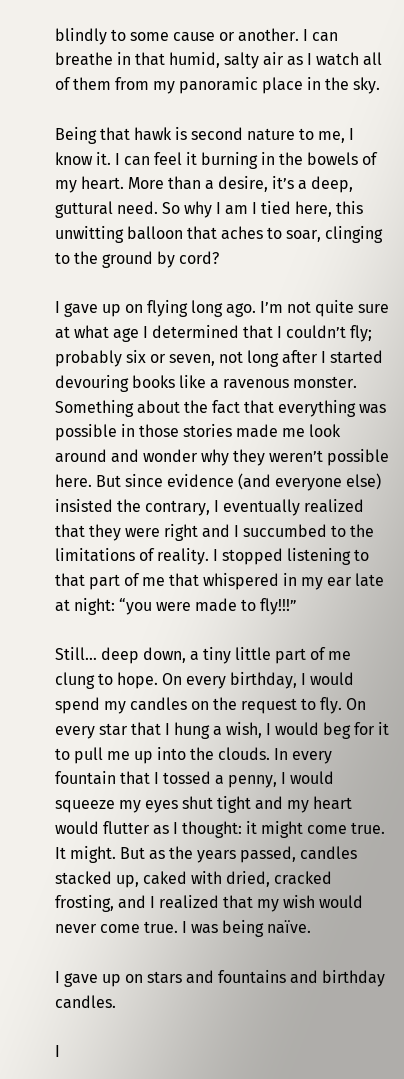blindly to some cause or another. I can breathe in that humid, salty air as I watch all of them from my panoramic place in the sky.

Being that hawk is second nature to me, I know it. I can feel it burning in the bowels of my heart. More than a desire, it’s a deep, guttural need. So why I am I tied here, this unwitting balloon that aches to soar, clinging to the ground by cord?

I gave up on flying long ago. I’m not quite sure at what age I determined that I couldn’t fly; probably six or seven, not long after I started devouring books like a ravenous monster. Something about the fact that everything was possible in those stories made me look around and wonder why they weren’t possible here. But since evidence (and everyone else) insisted the contrary, I eventually realized that they were right and I succumbed to the limitations of reality. I stopped listening to that part of me that whispered in my ear late at night: “you were made to fly!!!”

Still… deep down, a tiny little part of me clung to hope. On every birthday, I would spend my candles on the request to fly. On every star that I hung a wish, I would beg for it to pull me up into the clouds. In every fountain that I tossed a penny, I would squeeze my eyes shut tight and my heart would flutter as I thought: it might come true. It might. But as the years passed, candles stacked up, caked with dried, cracked frosting, and I realized that my wish would never come true. I was being naïve.

I gave up on stars and fountains and birthday candles.

I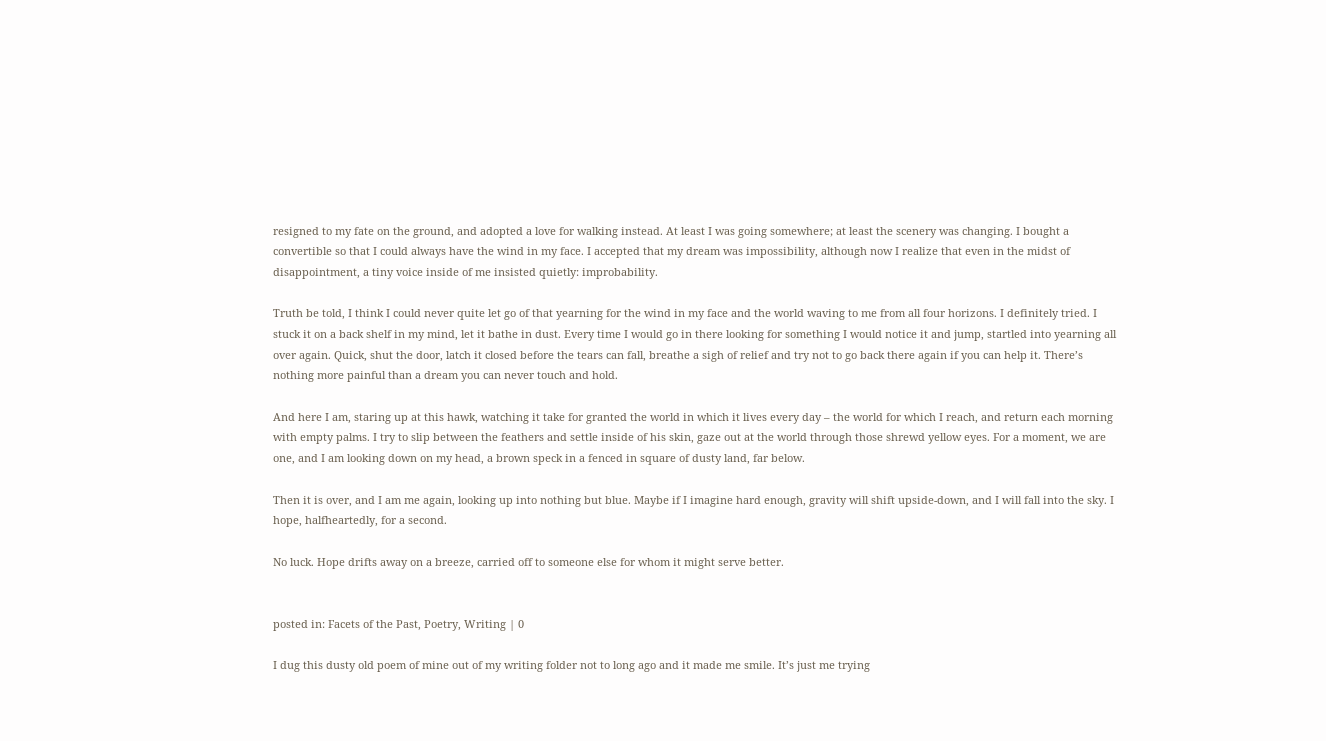resigned to my fate on the ground, and adopted a love for walking instead. At least I was going somewhere; at least the scenery was changing. I bought a convertible so that I could always have the wind in my face. I accepted that my dream was impossibility, although now I realize that even in the midst of disappointment, a tiny voice inside of me insisted quietly: improbability.

Truth be told, I think I could never quite let go of that yearning for the wind in my face and the world waving to me from all four horizons. I definitely tried. I stuck it on a back shelf in my mind, let it bathe in dust. Every time I would go in there looking for something I would notice it and jump, startled into yearning all over again. Quick, shut the door, latch it closed before the tears can fall, breathe a sigh of relief and try not to go back there again if you can help it. There’s nothing more painful than a dream you can never touch and hold.

And here I am, staring up at this hawk, watching it take for granted the world in which it lives every day – the world for which I reach, and return each morning with empty palms. I try to slip between the feathers and settle inside of his skin, gaze out at the world through those shrewd yellow eyes. For a moment, we are one, and I am looking down on my head, a brown speck in a fenced in square of dusty land, far below.

Then it is over, and I am me again, looking up into nothing but blue. Maybe if I imagine hard enough, gravity will shift upside-down, and I will fall into the sky. I hope, halfheartedly, for a second.

No luck. Hope drifts away on a breeze, carried off to someone else for whom it might serve better.


posted in: Facets of the Past, Poetry, Writing | 0

I dug this dusty old poem of mine out of my writing folder not to long ago and it made me smile. It’s just me trying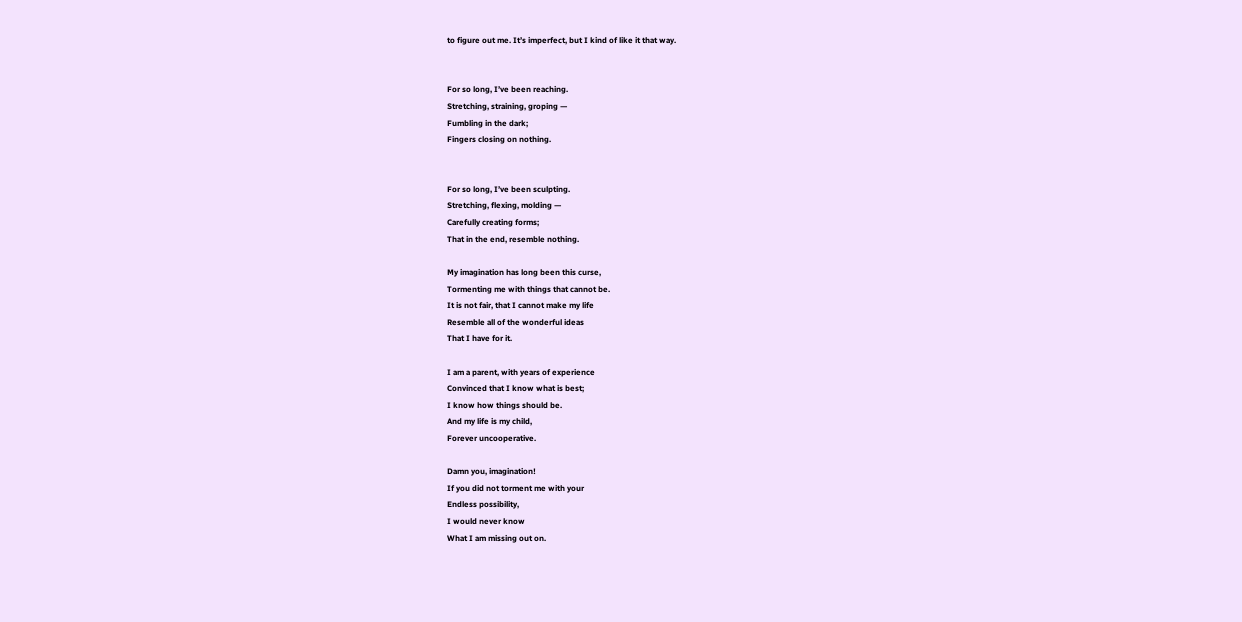to figure out me. It’s imperfect, but I kind of like it that way.


For so long, I’ve been reaching.
Stretching, straining, groping —
Fumbling in the dark;
Fingers closing on nothing.


For so long, I’ve been sculpting.
Stretching, flexing, molding —
Carefully creating forms;
That in the end, resemble nothing.

My imagination has long been this curse,
Tormenting me with things that cannot be.
It is not fair, that I cannot make my life
Resemble all of the wonderful ideas
That I have for it.

I am a parent, with years of experience
Convinced that I know what is best;
I know how things should be.
And my life is my child,
Forever uncooperative.

Damn you, imagination!
If you did not torment me with your
Endless possibility,
I would never know
What I am missing out on.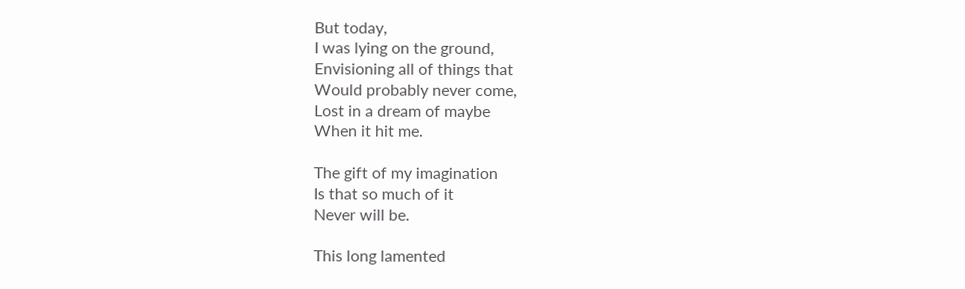But today,
I was lying on the ground,
Envisioning all of things that
Would probably never come,
Lost in a dream of maybe
When it hit me.

The gift of my imagination
Is that so much of it
Never will be.

This long lamented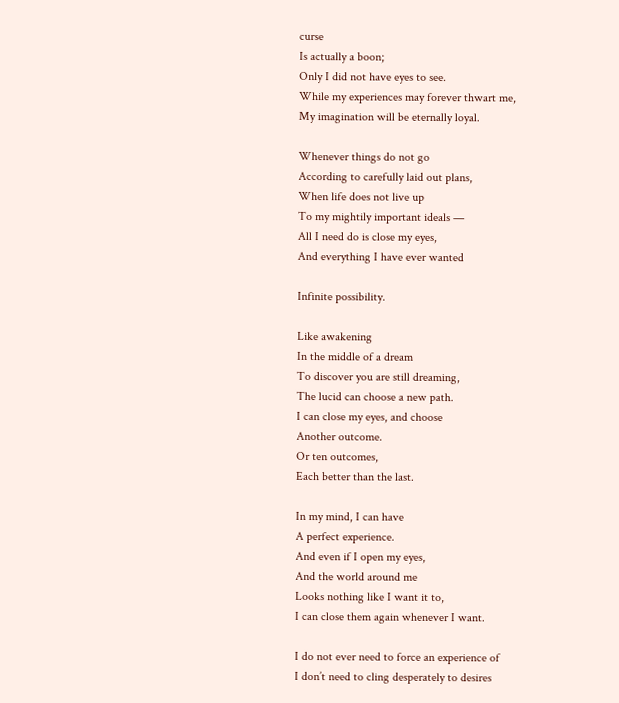curse
Is actually a boon;
Only I did not have eyes to see.
While my experiences may forever thwart me,
My imagination will be eternally loyal.

Whenever things do not go
According to carefully laid out plans,
When life does not live up
To my mightily important ideals —
All I need do is close my eyes,
And everything I have ever wanted

Infinite possibility.

Like awakening
In the middle of a dream
To discover you are still dreaming,
The lucid can choose a new path.
I can close my eyes, and choose
Another outcome.
Or ten outcomes,
Each better than the last.

In my mind, I can have
A perfect experience.
And even if I open my eyes,
And the world around me
Looks nothing like I want it to,
I can close them again whenever I want.

I do not ever need to force an experience of
I don’t need to cling desperately to desires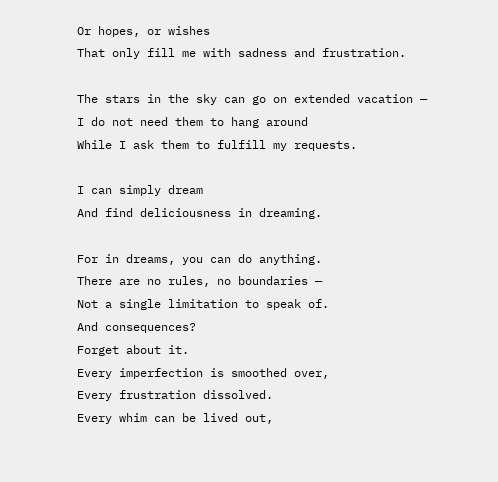Or hopes, or wishes
That only fill me with sadness and frustration.

The stars in the sky can go on extended vacation —
I do not need them to hang around
While I ask them to fulfill my requests.

I can simply dream
And find deliciousness in dreaming.

For in dreams, you can do anything.
There are no rules, no boundaries —
Not a single limitation to speak of.
And consequences?
Forget about it.
Every imperfection is smoothed over,
Every frustration dissolved.
Every whim can be lived out,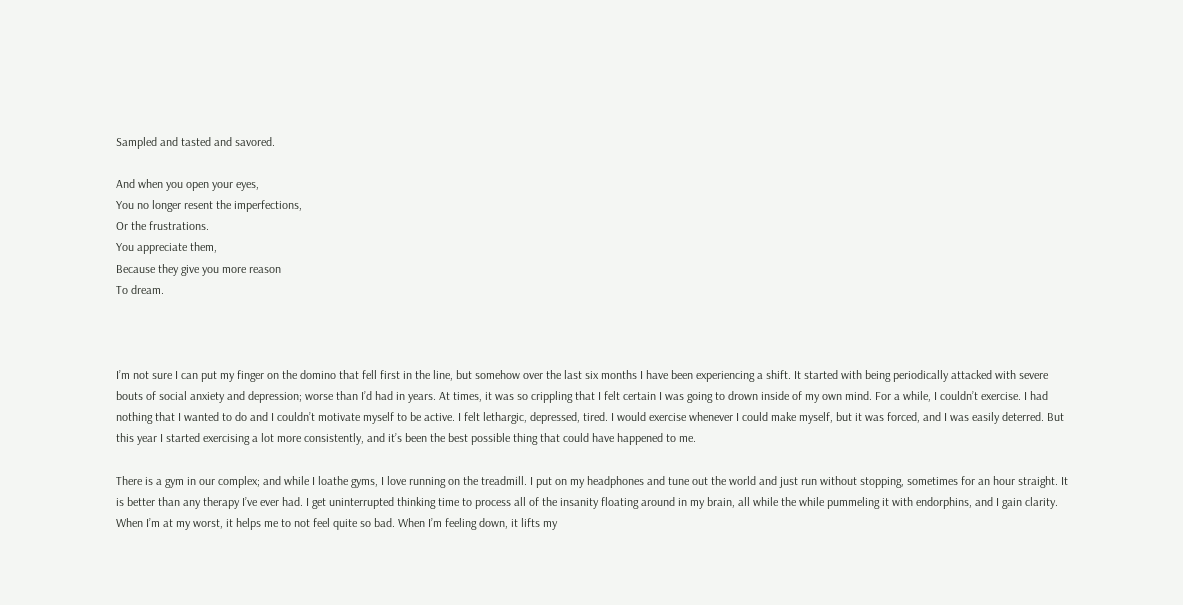Sampled and tasted and savored.

And when you open your eyes,
You no longer resent the imperfections,
Or the frustrations.
You appreciate them,
Because they give you more reason
To dream.



I’m not sure I can put my finger on the domino that fell first in the line, but somehow over the last six months I have been experiencing a shift. It started with being periodically attacked with severe bouts of social anxiety and depression; worse than I’d had in years. At times, it was so crippling that I felt certain I was going to drown inside of my own mind. For a while, I couldn’t exercise. I had nothing that I wanted to do and I couldn’t motivate myself to be active. I felt lethargic, depressed, tired. I would exercise whenever I could make myself, but it was forced, and I was easily deterred. But this year I started exercising a lot more consistently, and it’s been the best possible thing that could have happened to me.

There is a gym in our complex; and while I loathe gyms, I love running on the treadmill. I put on my headphones and tune out the world and just run without stopping, sometimes for an hour straight. It is better than any therapy I’ve ever had. I get uninterrupted thinking time to process all of the insanity floating around in my brain, all while the while pummeling it with endorphins, and I gain clarity. When I’m at my worst, it helps me to not feel quite so bad. When I’m feeling down, it lifts my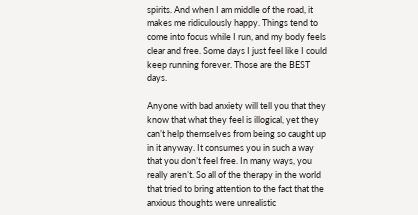spirits. And when I am middle of the road, it makes me ridiculously happy. Things tend to come into focus while I run, and my body feels clear and free. Some days I just feel like I could keep running forever. Those are the BEST days.

Anyone with bad anxiety will tell you that they know that what they feel is illogical, yet they can’t help themselves from being so caught up in it anyway. It consumes you in such a way that you don’t feel free. In many ways, you really aren’t. So all of the therapy in the world that tried to bring attention to the fact that the anxious thoughts were unrealistic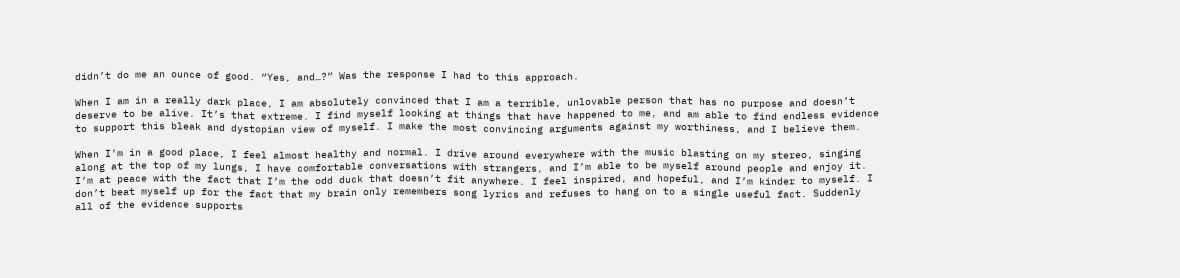didn’t do me an ounce of good. “Yes, and…?” Was the response I had to this approach.

When I am in a really dark place, I am absolutely convinced that I am a terrible, unlovable person that has no purpose and doesn’t deserve to be alive. It’s that extreme. I find myself looking at things that have happened to me, and am able to find endless evidence to support this bleak and dystopian view of myself. I make the most convincing arguments against my worthiness, and I believe them.

When I’m in a good place, I feel almost healthy and normal. I drive around everywhere with the music blasting on my stereo, singing along at the top of my lungs, I have comfortable conversations with strangers, and I’m able to be myself around people and enjoy it. I’m at peace with the fact that I’m the odd duck that doesn’t fit anywhere. I feel inspired, and hopeful, and I’m kinder to myself. I don’t beat myself up for the fact that my brain only remembers song lyrics and refuses to hang on to a single useful fact. Suddenly all of the evidence supports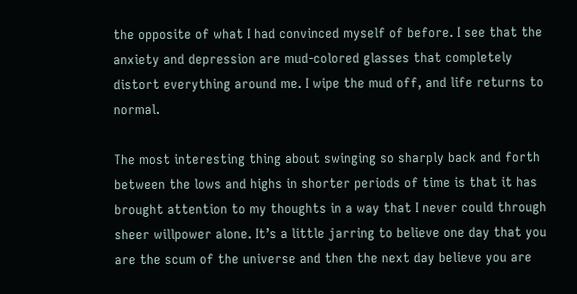the opposite of what I had convinced myself of before. I see that the anxiety and depression are mud-colored glasses that completely distort everything around me. I wipe the mud off, and life returns to normal.

The most interesting thing about swinging so sharply back and forth between the lows and highs in shorter periods of time is that it has brought attention to my thoughts in a way that I never could through sheer willpower alone. It’s a little jarring to believe one day that you are the scum of the universe and then the next day believe you are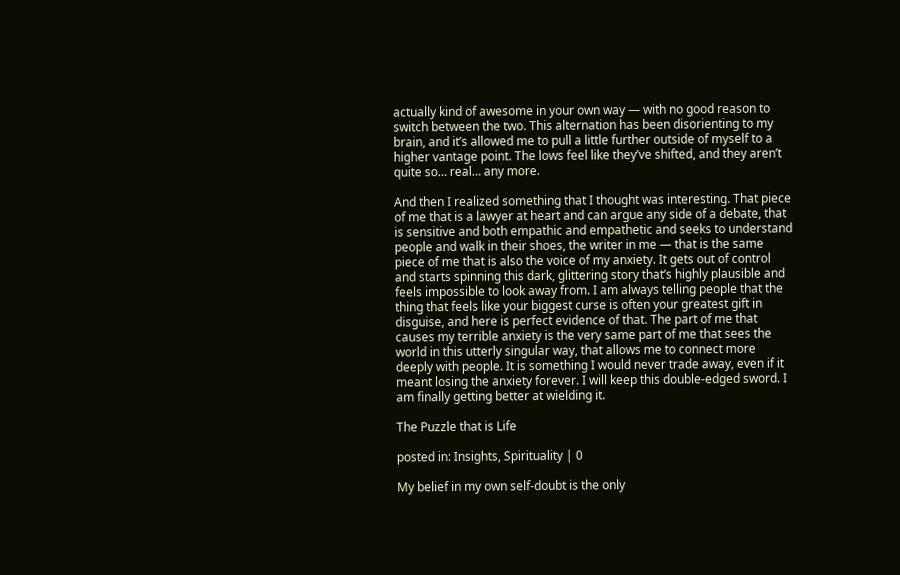actually kind of awesome in your own way — with no good reason to switch between the two. This alternation has been disorienting to my brain, and it’s allowed me to pull a little further outside of myself to a higher vantage point. The lows feel like they’ve shifted, and they aren’t quite so… real… any more.

And then I realized something that I thought was interesting. That piece of me that is a lawyer at heart and can argue any side of a debate, that is sensitive and both empathic and empathetic and seeks to understand people and walk in their shoes, the writer in me — that is the same piece of me that is also the voice of my anxiety. It gets out of control and starts spinning this dark, glittering story that’s highly plausible and feels impossible to look away from. I am always telling people that the thing that feels like your biggest curse is often your greatest gift in disguise, and here is perfect evidence of that. The part of me that causes my terrible anxiety is the very same part of me that sees the world in this utterly singular way, that allows me to connect more deeply with people. It is something I would never trade away, even if it meant losing the anxiety forever. I will keep this double-edged sword. I am finally getting better at wielding it.

The Puzzle that is Life

posted in: Insights, Spirituality | 0

My belief in my own self-doubt is the only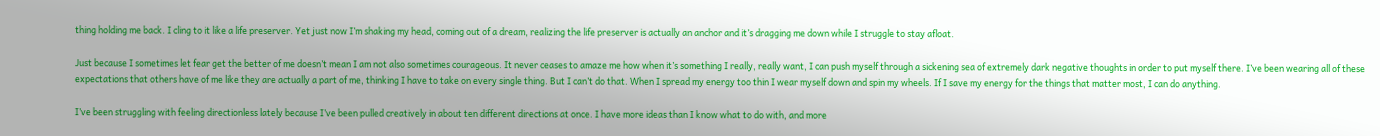thing holding me back. I cling to it like a life preserver. Yet just now I’m shaking my head, coming out of a dream, realizing the life preserver is actually an anchor and it’s dragging me down while I struggle to stay afloat.

Just because I sometimes let fear get the better of me doesn’t mean I am not also sometimes courageous. It never ceases to amaze me how when it’s something I really, really want, I can push myself through a sickening sea of extremely dark negative thoughts in order to put myself there. I’ve been wearing all of these expectations that others have of me like they are actually a part of me, thinking I have to take on every single thing. But I can’t do that. When I spread my energy too thin I wear myself down and spin my wheels. If I save my energy for the things that matter most, I can do anything.

I’ve been struggling with feeling directionless lately because I’ve been pulled creatively in about ten different directions at once. I have more ideas than I know what to do with, and more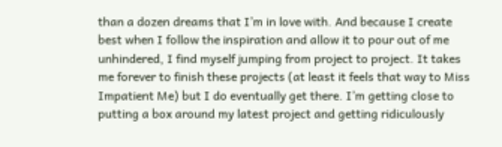than a dozen dreams that I’m in love with. And because I create best when I follow the inspiration and allow it to pour out of me unhindered, I find myself jumping from project to project. It takes me forever to finish these projects (at least it feels that way to Miss Impatient Me) but I do eventually get there. I’m getting close to putting a box around my latest project and getting ridiculously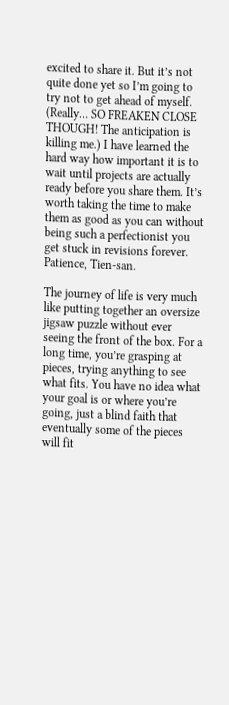excited to share it. But it’s not quite done yet so I’m going to try not to get ahead of myself. (Really… SO FREAKEN CLOSE THOUGH! The anticipation is killing me.) I have learned the hard way how important it is to wait until projects are actually ready before you share them. It’s worth taking the time to make them as good as you can without being such a perfectionist you get stuck in revisions forever. Patience, Tien-san.

The journey of life is very much like putting together an oversize jigsaw puzzle without ever seeing the front of the box. For a long time, you’re grasping at pieces, trying anything to see what fits. You have no idea what your goal is or where you’re going, just a blind faith that eventually some of the pieces will fit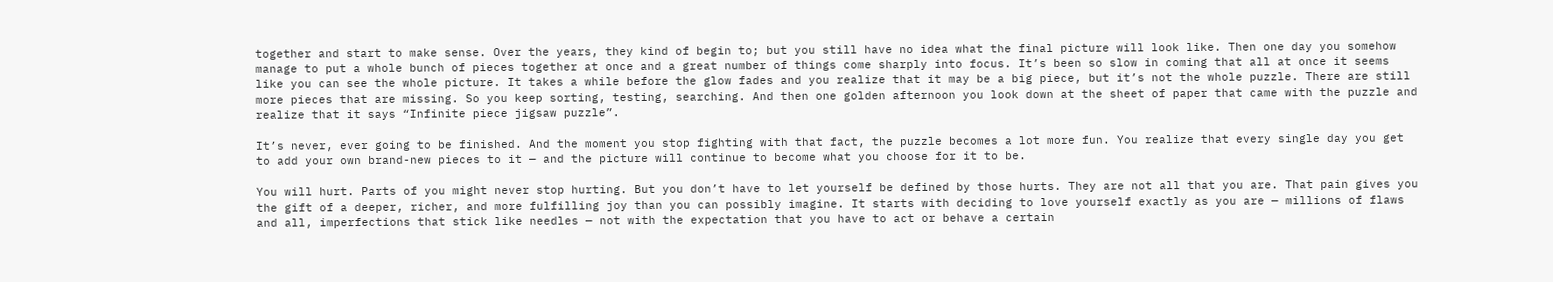together and start to make sense. Over the years, they kind of begin to; but you still have no idea what the final picture will look like. Then one day you somehow manage to put a whole bunch of pieces together at once and a great number of things come sharply into focus. It’s been so slow in coming that all at once it seems like you can see the whole picture. It takes a while before the glow fades and you realize that it may be a big piece, but it’s not the whole puzzle. There are still more pieces that are missing. So you keep sorting, testing, searching. And then one golden afternoon you look down at the sheet of paper that came with the puzzle and realize that it says “Infinite piece jigsaw puzzle”.

It’s never, ever going to be finished. And the moment you stop fighting with that fact, the puzzle becomes a lot more fun. You realize that every single day you get to add your own brand-new pieces to it — and the picture will continue to become what you choose for it to be.

You will hurt. Parts of you might never stop hurting. But you don’t have to let yourself be defined by those hurts. They are not all that you are. That pain gives you the gift of a deeper, richer, and more fulfilling joy than you can possibly imagine. It starts with deciding to love yourself exactly as you are — millions of flaws and all, imperfections that stick like needles — not with the expectation that you have to act or behave a certain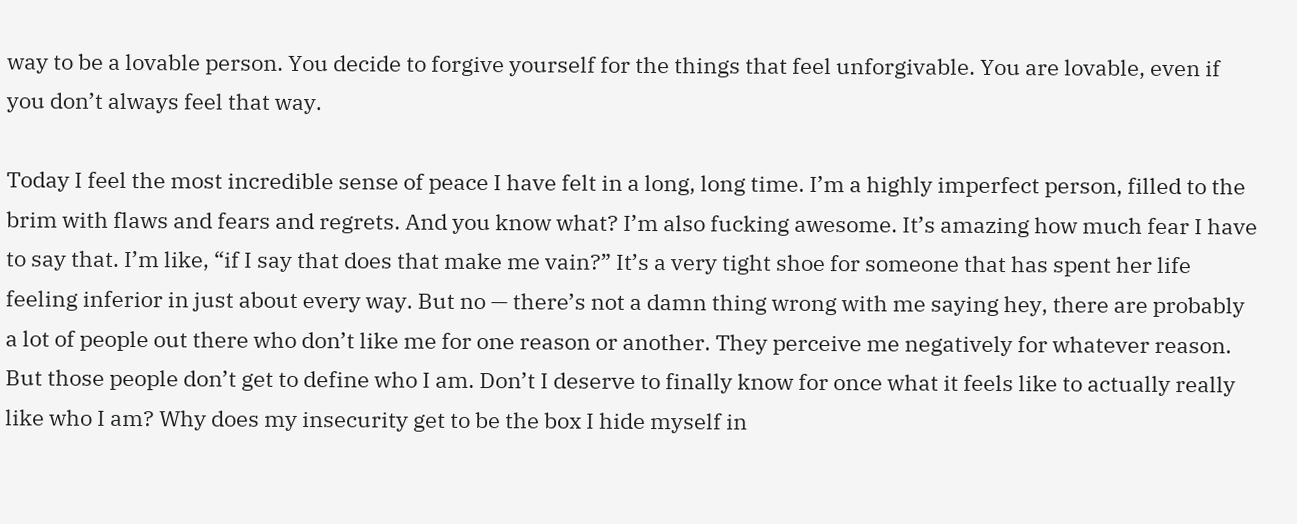way to be a lovable person. You decide to forgive yourself for the things that feel unforgivable. You are lovable, even if you don’t always feel that way.

Today I feel the most incredible sense of peace I have felt in a long, long time. I’m a highly imperfect person, filled to the brim with flaws and fears and regrets. And you know what? I’m also fucking awesome. It’s amazing how much fear I have to say that. I’m like, “if I say that does that make me vain?” It’s a very tight shoe for someone that has spent her life feeling inferior in just about every way. But no — there’s not a damn thing wrong with me saying hey, there are probably a lot of people out there who don’t like me for one reason or another. They perceive me negatively for whatever reason. But those people don’t get to define who I am. Don’t I deserve to finally know for once what it feels like to actually really like who I am? Why does my insecurity get to be the box I hide myself in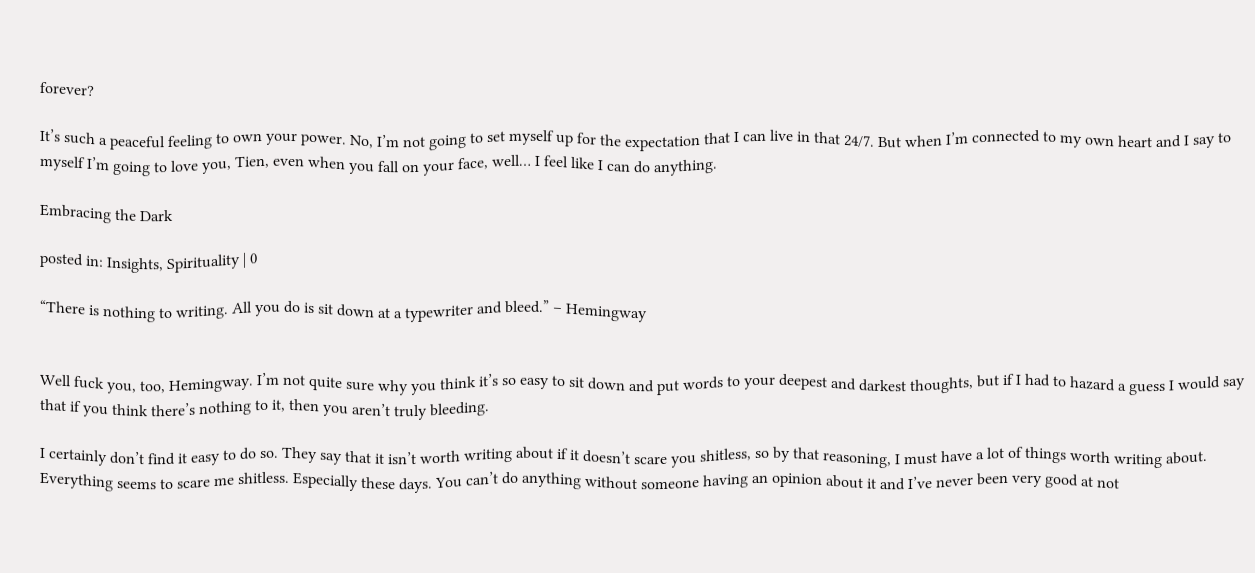forever?

It’s such a peaceful feeling to own your power. No, I’m not going to set myself up for the expectation that I can live in that 24/7. But when I’m connected to my own heart and I say to myself I’m going to love you, Tien, even when you fall on your face, well… I feel like I can do anything.

Embracing the Dark

posted in: Insights, Spirituality | 0

“There is nothing to writing. All you do is sit down at a typewriter and bleed.” – Hemingway


Well fuck you, too, Hemingway. I’m not quite sure why you think it’s so easy to sit down and put words to your deepest and darkest thoughts, but if I had to hazard a guess I would say that if you think there’s nothing to it, then you aren’t truly bleeding.

I certainly don’t find it easy to do so. They say that it isn’t worth writing about if it doesn’t scare you shitless, so by that reasoning, I must have a lot of things worth writing about. Everything seems to scare me shitless. Especially these days. You can’t do anything without someone having an opinion about it and I’ve never been very good at not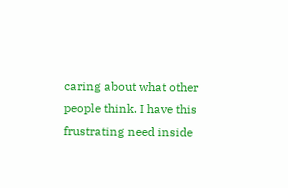caring about what other people think. I have this frustrating need inside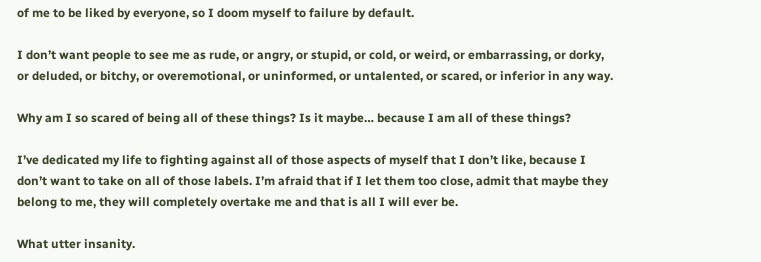of me to be liked by everyone, so I doom myself to failure by default.

I don’t want people to see me as rude, or angry, or stupid, or cold, or weird, or embarrassing, or dorky, or deluded, or bitchy, or overemotional, or uninformed, or untalented, or scared, or inferior in any way.

Why am I so scared of being all of these things? Is it maybe… because I am all of these things?

I’ve dedicated my life to fighting against all of those aspects of myself that I don’t like, because I don’t want to take on all of those labels. I’m afraid that if I let them too close, admit that maybe they belong to me, they will completely overtake me and that is all I will ever be.

What utter insanity.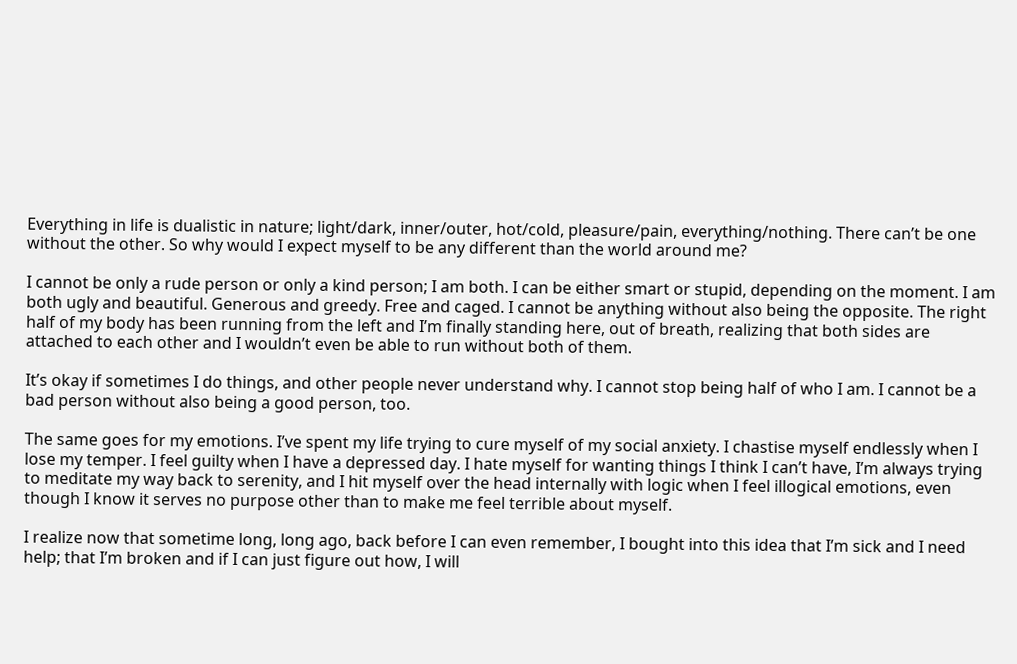Everything in life is dualistic in nature; light/dark, inner/outer, hot/cold, pleasure/pain, everything/nothing. There can’t be one without the other. So why would I expect myself to be any different than the world around me?

I cannot be only a rude person or only a kind person; I am both. I can be either smart or stupid, depending on the moment. I am both ugly and beautiful. Generous and greedy. Free and caged. I cannot be anything without also being the opposite. The right half of my body has been running from the left and I’m finally standing here, out of breath, realizing that both sides are attached to each other and I wouldn’t even be able to run without both of them.

It’s okay if sometimes I do things, and other people never understand why. I cannot stop being half of who I am. I cannot be a bad person without also being a good person, too.

The same goes for my emotions. I’ve spent my life trying to cure myself of my social anxiety. I chastise myself endlessly when I lose my temper. I feel guilty when I have a depressed day. I hate myself for wanting things I think I can’t have, I’m always trying to meditate my way back to serenity, and I hit myself over the head internally with logic when I feel illogical emotions, even though I know it serves no purpose other than to make me feel terrible about myself.

I realize now that sometime long, long ago, back before I can even remember, I bought into this idea that I’m sick and I need help; that I’m broken and if I can just figure out how, I will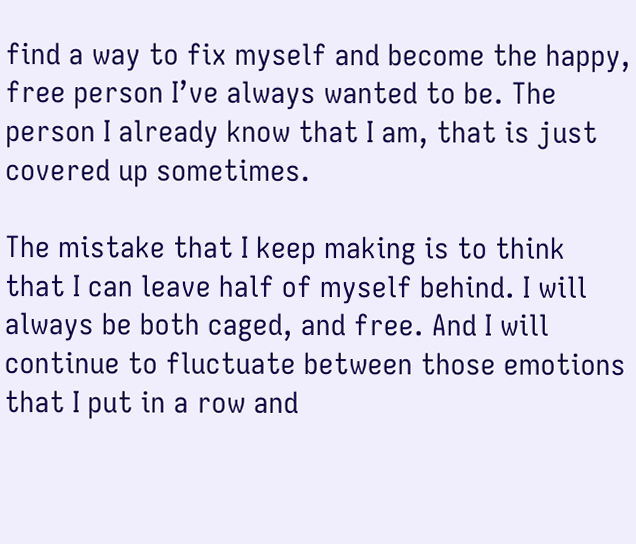find a way to fix myself and become the happy, free person I’ve always wanted to be. The person I already know that I am, that is just covered up sometimes.

The mistake that I keep making is to think that I can leave half of myself behind. I will always be both caged, and free. And I will continue to fluctuate between those emotions that I put in a row and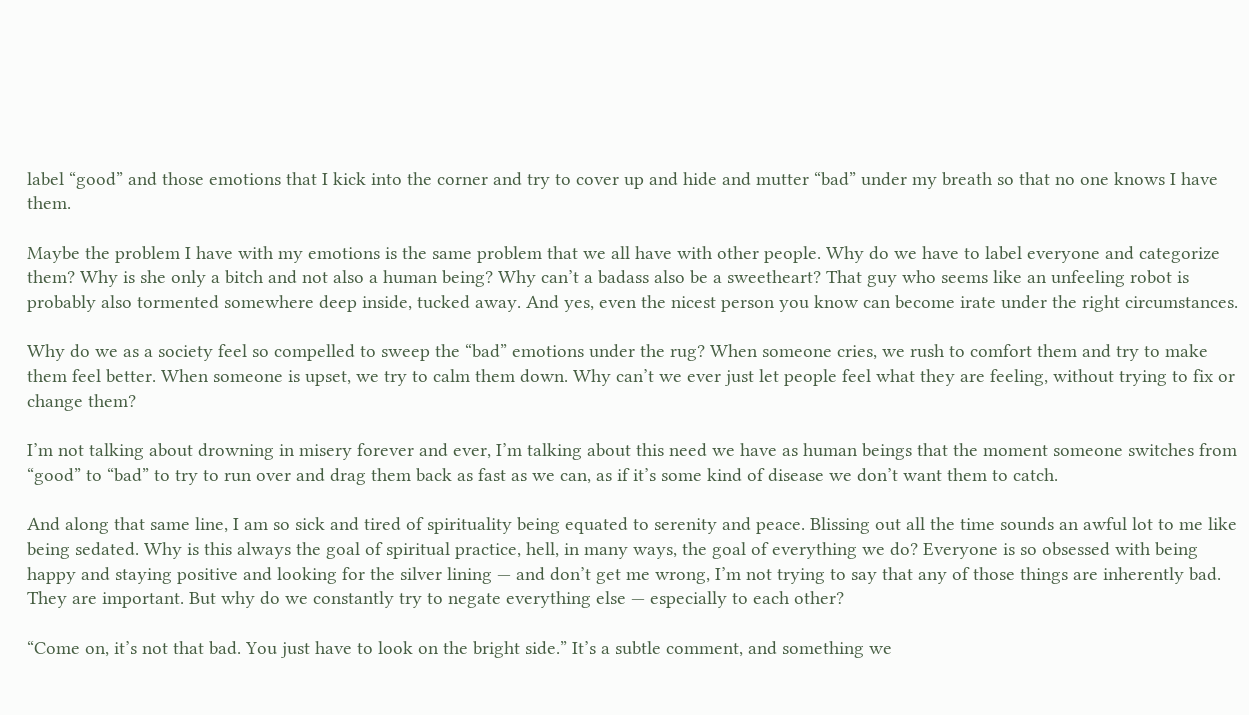label “good” and those emotions that I kick into the corner and try to cover up and hide and mutter “bad” under my breath so that no one knows I have them.

Maybe the problem I have with my emotions is the same problem that we all have with other people. Why do we have to label everyone and categorize them? Why is she only a bitch and not also a human being? Why can’t a badass also be a sweetheart? That guy who seems like an unfeeling robot is probably also tormented somewhere deep inside, tucked away. And yes, even the nicest person you know can become irate under the right circumstances.

Why do we as a society feel so compelled to sweep the “bad” emotions under the rug? When someone cries, we rush to comfort them and try to make them feel better. When someone is upset, we try to calm them down. Why can’t we ever just let people feel what they are feeling, without trying to fix or change them?

I’m not talking about drowning in misery forever and ever, I’m talking about this need we have as human beings that the moment someone switches from “good” to “bad” to try to run over and drag them back as fast as we can, as if it’s some kind of disease we don’t want them to catch.

And along that same line, I am so sick and tired of spirituality being equated to serenity and peace. Blissing out all the time sounds an awful lot to me like being sedated. Why is this always the goal of spiritual practice, hell, in many ways, the goal of everything we do? Everyone is so obsessed with being happy and staying positive and looking for the silver lining — and don’t get me wrong, I’m not trying to say that any of those things are inherently bad. They are important. But why do we constantly try to negate everything else — especially to each other?

“Come on, it’s not that bad. You just have to look on the bright side.” It’s a subtle comment, and something we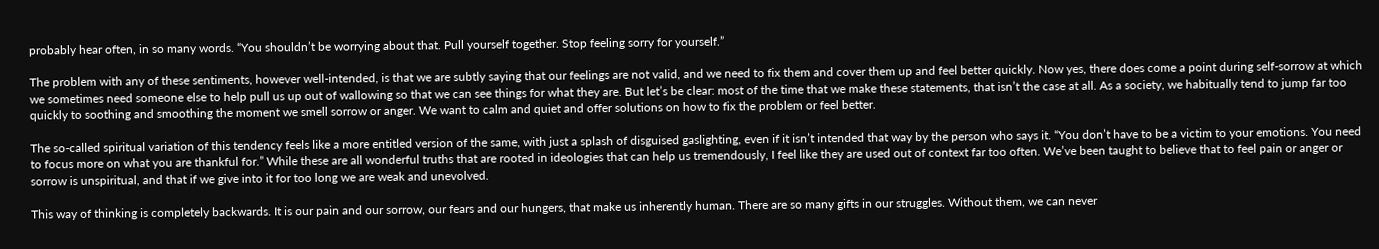probably hear often, in so many words. “You shouldn’t be worrying about that. Pull yourself together. Stop feeling sorry for yourself.”

The problem with any of these sentiments, however well-intended, is that we are subtly saying that our feelings are not valid, and we need to fix them and cover them up and feel better quickly. Now yes, there does come a point during self-sorrow at which we sometimes need someone else to help pull us up out of wallowing so that we can see things for what they are. But let’s be clear: most of the time that we make these statements, that isn’t the case at all. As a society, we habitually tend to jump far too quickly to soothing and smoothing the moment we smell sorrow or anger. We want to calm and quiet and offer solutions on how to fix the problem or feel better.

The so-called spiritual variation of this tendency feels like a more entitled version of the same, with just a splash of disguised gaslighting, even if it isn’t intended that way by the person who says it. “You don’t have to be a victim to your emotions. You need to focus more on what you are thankful for.” While these are all wonderful truths that are rooted in ideologies that can help us tremendously, I feel like they are used out of context far too often. We’ve been taught to believe that to feel pain or anger or sorrow is unspiritual, and that if we give into it for too long we are weak and unevolved.

This way of thinking is completely backwards. It is our pain and our sorrow, our fears and our hungers, that make us inherently human. There are so many gifts in our struggles. Without them, we can never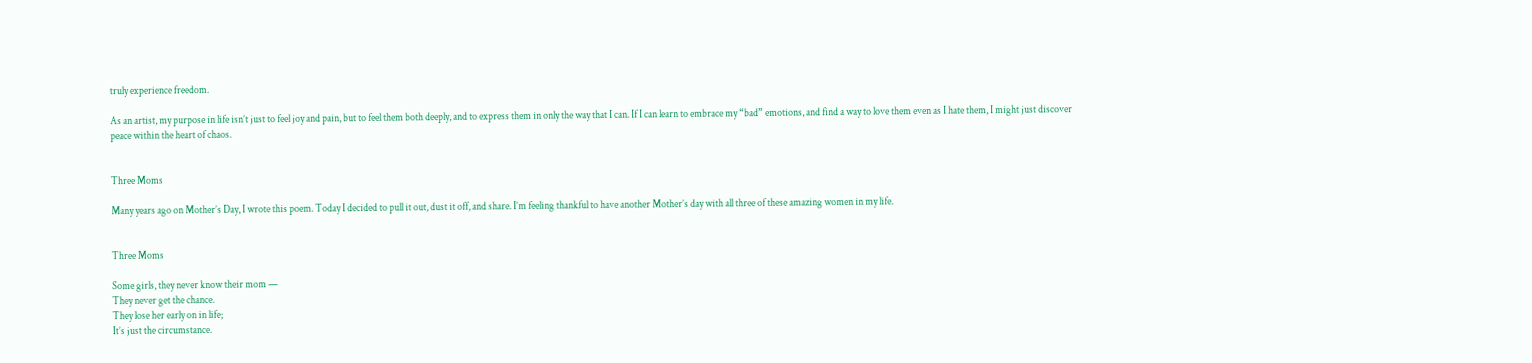truly experience freedom.

As an artist, my purpose in life isn’t just to feel joy and pain, but to feel them both deeply, and to express them in only the way that I can. If I can learn to embrace my “bad” emotions, and find a way to love them even as I hate them, I might just discover peace within the heart of chaos.


Three Moms

Many years ago on Mother’s Day, I wrote this poem. Today I decided to pull it out, dust it off, and share. I’m feeling thankful to have another Mother’s day with all three of these amazing women in my life.


Three Moms

Some girls, they never know their mom —
They never get the chance.
They lose her early on in life;
It’s just the circumstance.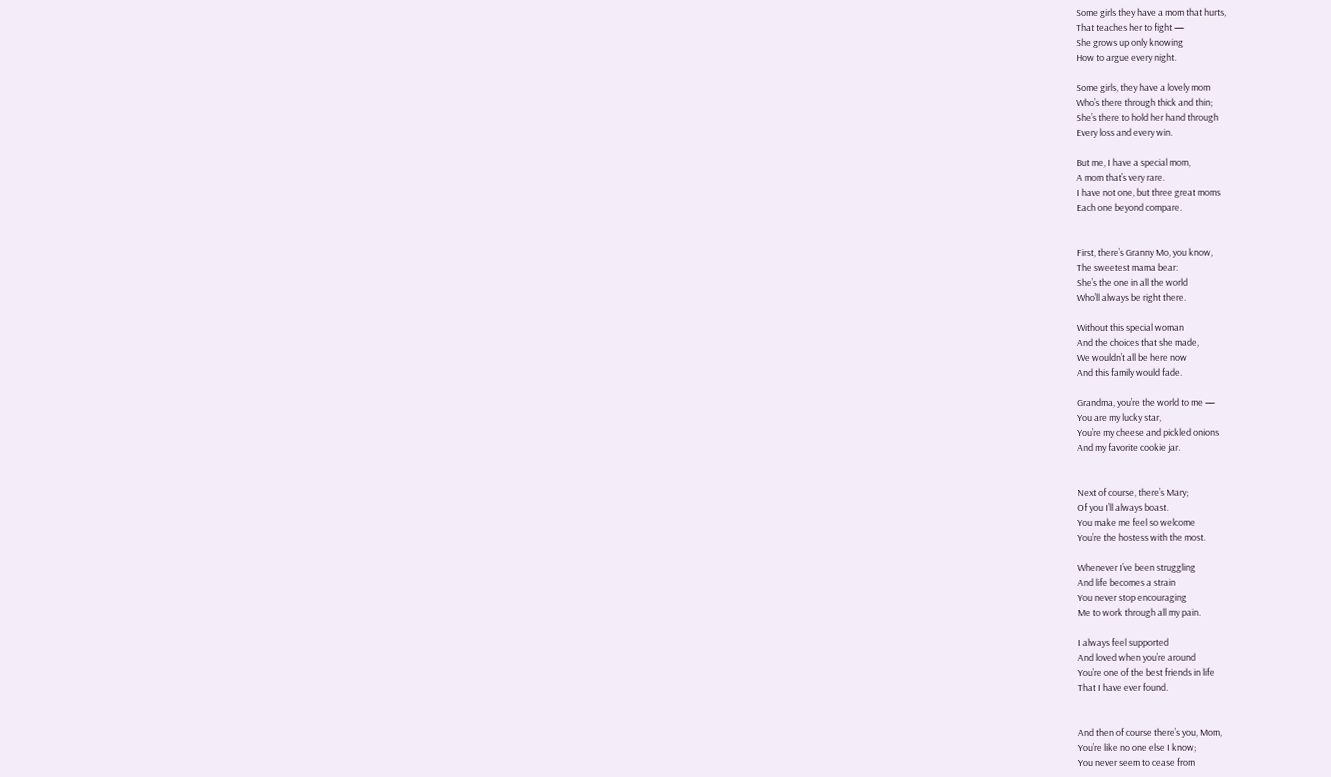Some girls they have a mom that hurts,
That teaches her to fight —
She grows up only knowing
How to argue every night.

Some girls, they have a lovely mom
Who’s there through thick and thin;
She’s there to hold her hand through
Every loss and every win.

But me, I have a special mom,
A mom that’s very rare.
I have not one, but three great moms
Each one beyond compare.


First, there’s Granny Mo, you know,
The sweetest mama bear:
She’s the one in all the world
Who’ll always be right there.

Without this special woman
And the choices that she made,
We wouldn’t all be here now
And this family would fade.

Grandma, you’re the world to me —
You are my lucky star,
You’re my cheese and pickled onions
And my favorite cookie jar.


Next of course, there’s Mary;
Of you I’ll always boast.
You make me feel so welcome
You’re the hostess with the most.

Whenever I’ve been struggling
And life becomes a strain
You never stop encouraging
Me to work through all my pain.

I always feel supported
And loved when you’re around
You’re one of the best friends in life
That I have ever found.


And then of course there’s you, Mom,
You’re like no one else I know;
You never seem to cease from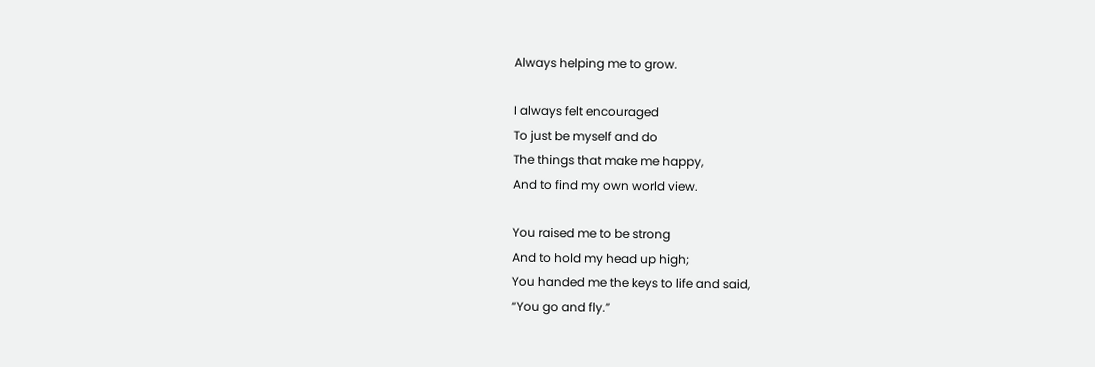Always helping me to grow.

I always felt encouraged
To just be myself and do
The things that make me happy,
And to find my own world view.

You raised me to be strong
And to hold my head up high;
You handed me the keys to life and said,
“You go and fly.”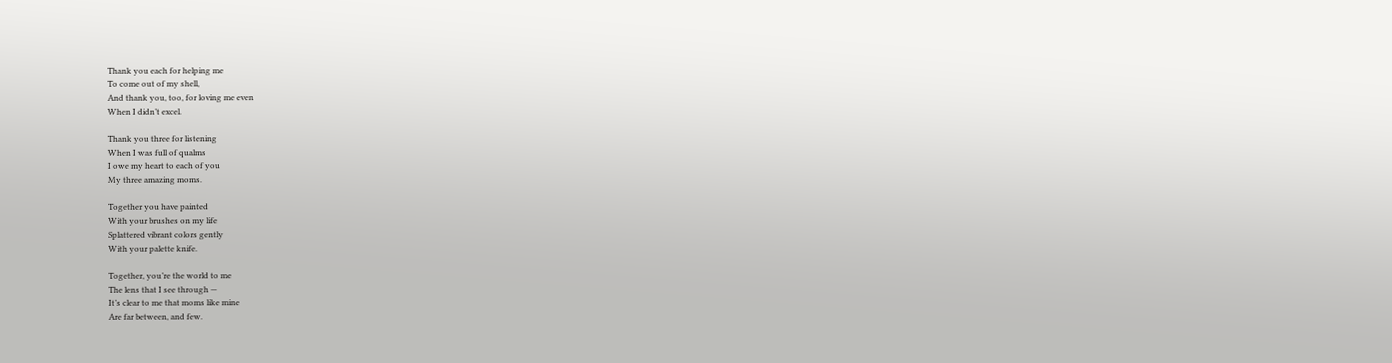Thank you each for helping me
To come out of my shell,
And thank you, too, for loving me even
When I didn’t excel.

Thank you three for listening
When I was full of qualms
I owe my heart to each of you
My three amazing moms.

Together you have painted
With your brushes on my life
Splattered vibrant colors gently
With your palette knife.

Together, you’re the world to me
The lens that I see through —
It’s clear to me that moms like mine
Are far between, and few.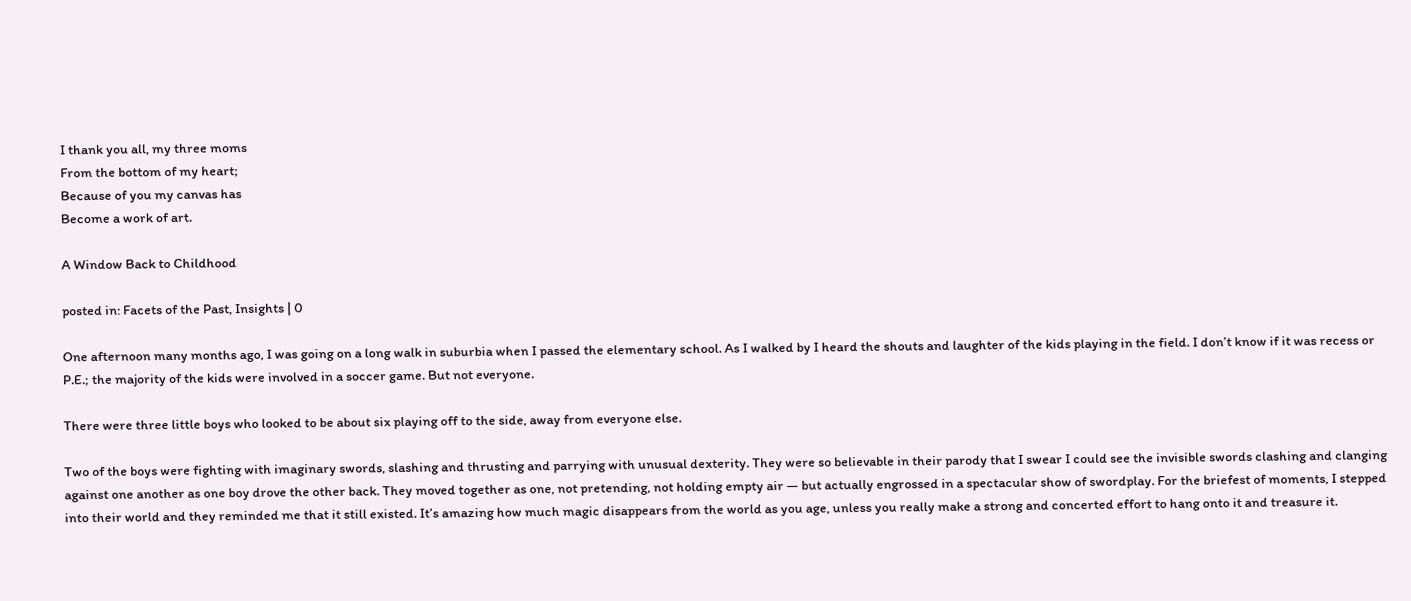I thank you all, my three moms
From the bottom of my heart;
Because of you my canvas has
Become a work of art.

A Window Back to Childhood

posted in: Facets of the Past, Insights | 0

One afternoon many months ago, I was going on a long walk in suburbia when I passed the elementary school. As I walked by I heard the shouts and laughter of the kids playing in the field. I don’t know if it was recess or P.E.; the majority of the kids were involved in a soccer game. But not everyone.

There were three little boys who looked to be about six playing off to the side, away from everyone else.

Two of the boys were fighting with imaginary swords, slashing and thrusting and parrying with unusual dexterity. They were so believable in their parody that I swear I could see the invisible swords clashing and clanging against one another as one boy drove the other back. They moved together as one, not pretending, not holding empty air — but actually engrossed in a spectacular show of swordplay. For the briefest of moments, I stepped into their world and they reminded me that it still existed. It’s amazing how much magic disappears from the world as you age, unless you really make a strong and concerted effort to hang onto it and treasure it.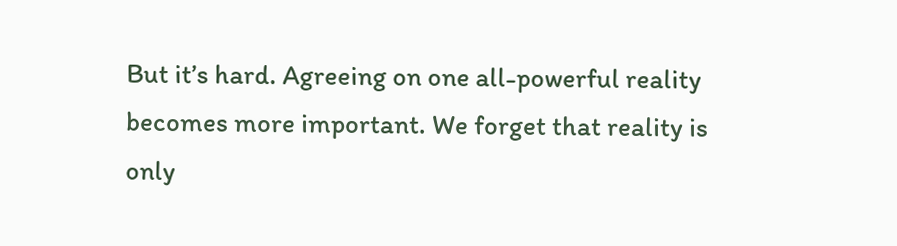But it’s hard. Agreeing on one all-powerful reality becomes more important. We forget that reality is only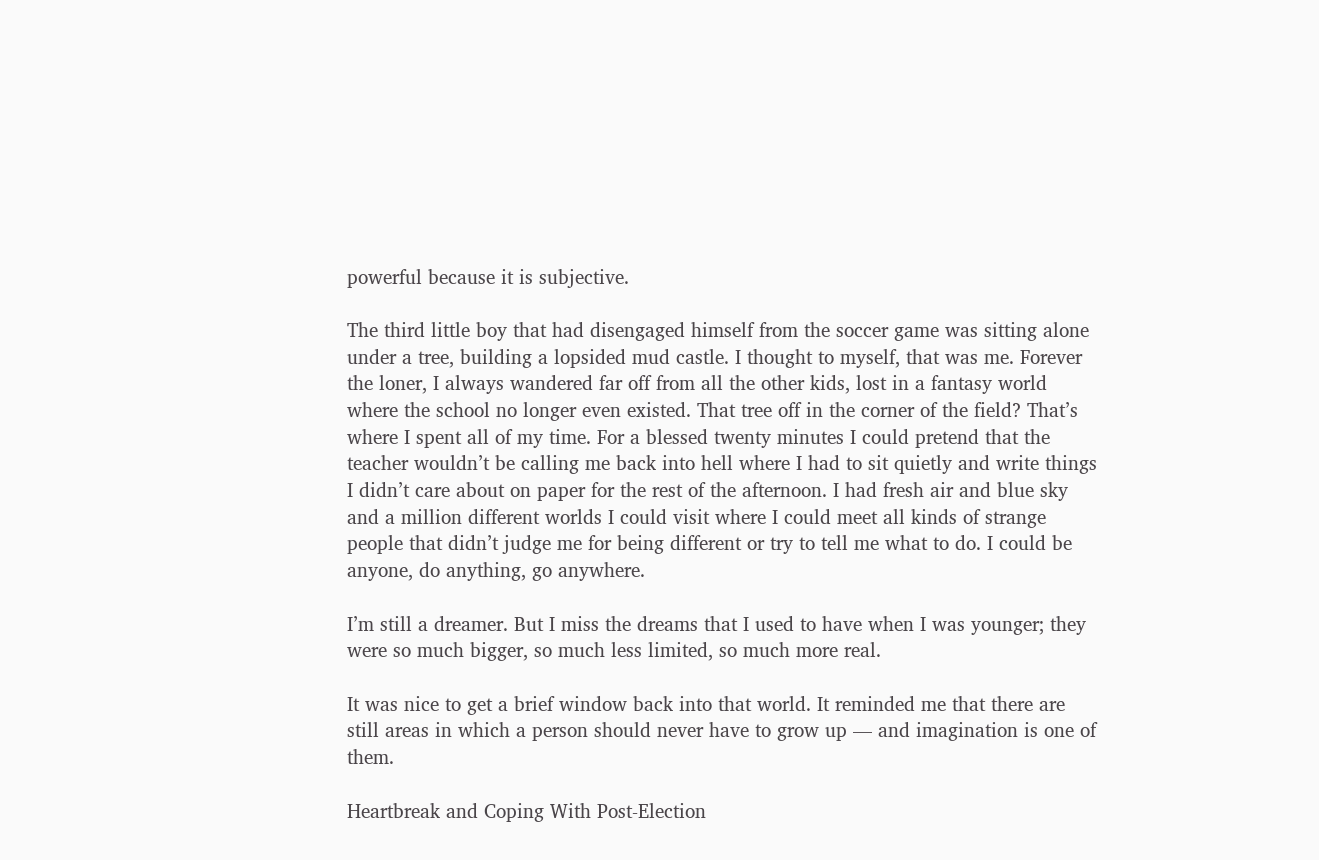powerful because it is subjective.

The third little boy that had disengaged himself from the soccer game was sitting alone under a tree, building a lopsided mud castle. I thought to myself, that was me. Forever the loner, I always wandered far off from all the other kids, lost in a fantasy world where the school no longer even existed. That tree off in the corner of the field? That’s where I spent all of my time. For a blessed twenty minutes I could pretend that the teacher wouldn’t be calling me back into hell where I had to sit quietly and write things I didn’t care about on paper for the rest of the afternoon. I had fresh air and blue sky and a million different worlds I could visit where I could meet all kinds of strange people that didn’t judge me for being different or try to tell me what to do. I could be anyone, do anything, go anywhere.

I’m still a dreamer. But I miss the dreams that I used to have when I was younger; they were so much bigger, so much less limited, so much more real.

It was nice to get a brief window back into that world. It reminded me that there are still areas in which a person should never have to grow up — and imagination is one of them.

Heartbreak and Coping With Post-Election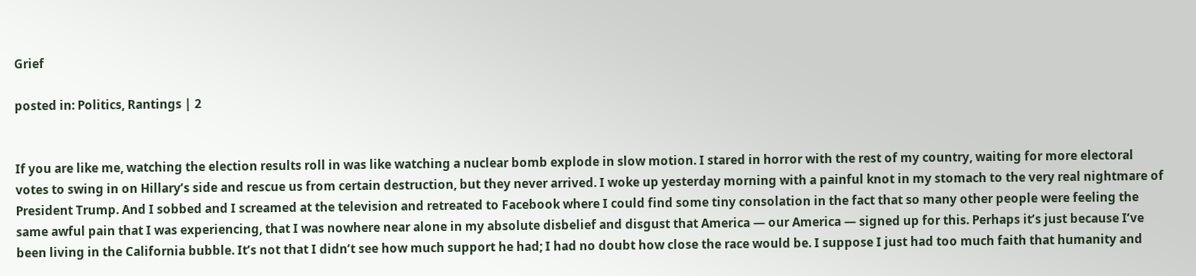Grief

posted in: Politics, Rantings | 2


If you are like me, watching the election results roll in was like watching a nuclear bomb explode in slow motion. I stared in horror with the rest of my country, waiting for more electoral votes to swing in on Hillary’s side and rescue us from certain destruction, but they never arrived. I woke up yesterday morning with a painful knot in my stomach to the very real nightmare of President Trump. And I sobbed and I screamed at the television and retreated to Facebook where I could find some tiny consolation in the fact that so many other people were feeling the same awful pain that I was experiencing, that I was nowhere near alone in my absolute disbelief and disgust that America — our America — signed up for this. Perhaps it’s just because I’ve been living in the California bubble. It’s not that I didn’t see how much support he had; I had no doubt how close the race would be. I suppose I just had too much faith that humanity and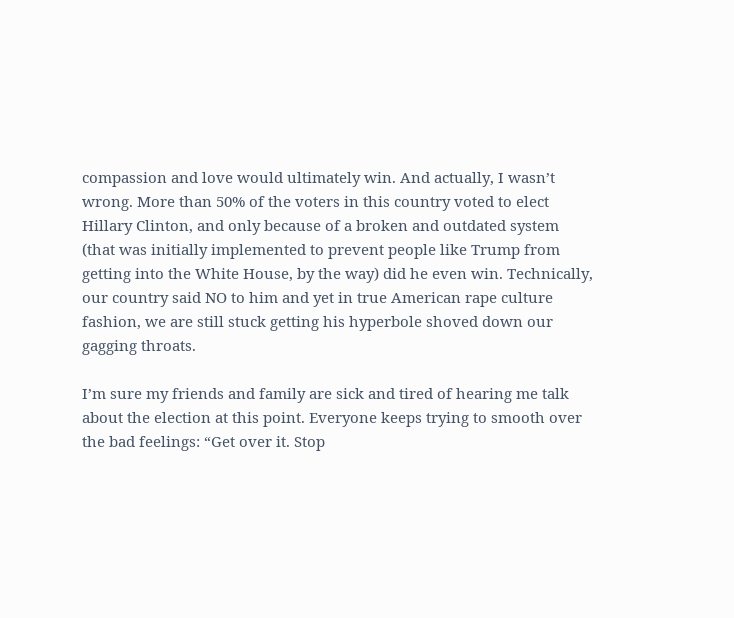compassion and love would ultimately win. And actually, I wasn’t wrong. More than 50% of the voters in this country voted to elect Hillary Clinton, and only because of a broken and outdated system (that was initially implemented to prevent people like Trump from getting into the White House, by the way) did he even win. Technically, our country said NO to him and yet in true American rape culture fashion, we are still stuck getting his hyperbole shoved down our gagging throats.

I’m sure my friends and family are sick and tired of hearing me talk about the election at this point. Everyone keeps trying to smooth over the bad feelings: “Get over it. Stop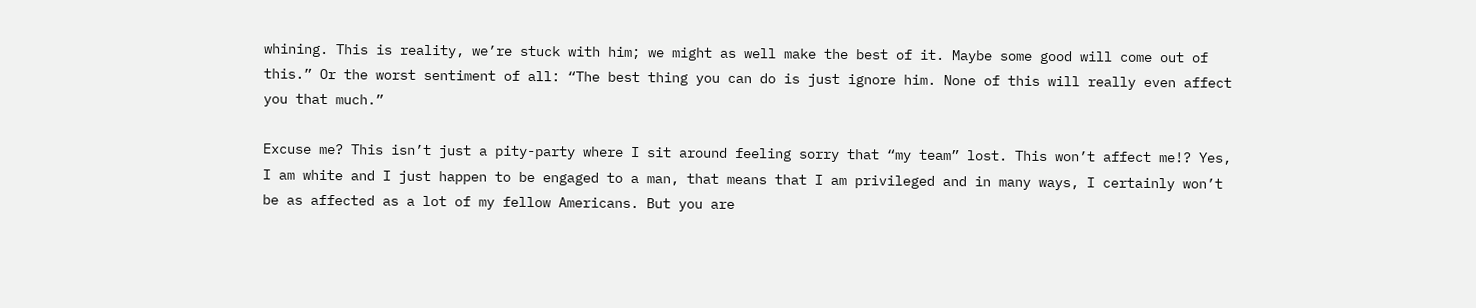whining. This is reality, we’re stuck with him; we might as well make the best of it. Maybe some good will come out of this.” Or the worst sentiment of all: “The best thing you can do is just ignore him. None of this will really even affect you that much.”

Excuse me? This isn’t just a pity-party where I sit around feeling sorry that “my team” lost. This won’t affect me!? Yes, I am white and I just happen to be engaged to a man, that means that I am privileged and in many ways, I certainly won’t be as affected as a lot of my fellow Americans. But you are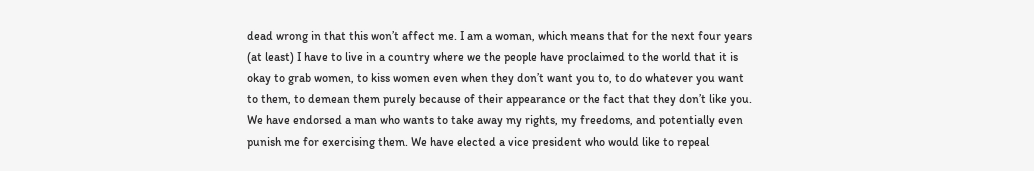dead wrong in that this won’t affect me. I am a woman, which means that for the next four years (at least) I have to live in a country where we the people have proclaimed to the world that it is okay to grab women, to kiss women even when they don’t want you to, to do whatever you want to them, to demean them purely because of their appearance or the fact that they don’t like you. We have endorsed a man who wants to take away my rights, my freedoms, and potentially even punish me for exercising them. We have elected a vice president who would like to repeal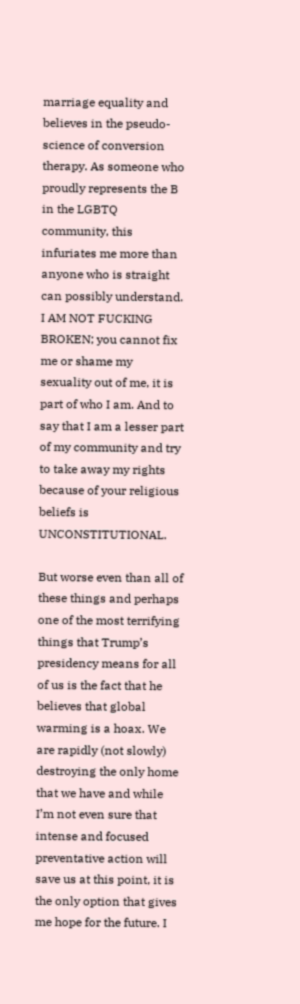marriage equality and believes in the pseudo-science of conversion therapy. As someone who proudly represents the B in the LGBTQ community, this infuriates me more than anyone who is straight can possibly understand. I AM NOT FUCKING BROKEN; you cannot fix me or shame my sexuality out of me, it is part of who I am. And to say that I am a lesser part of my community and try to take away my rights because of your religious beliefs is UNCONSTITUTIONAL.

But worse even than all of these things and perhaps one of the most terrifying things that Trump’s presidency means for all of us is the fact that he believes that global warming is a hoax. We are rapidly (not slowly) destroying the only home that we have and while I’m not even sure that intense and focused preventative action will save us at this point, it is the only option that gives me hope for the future. I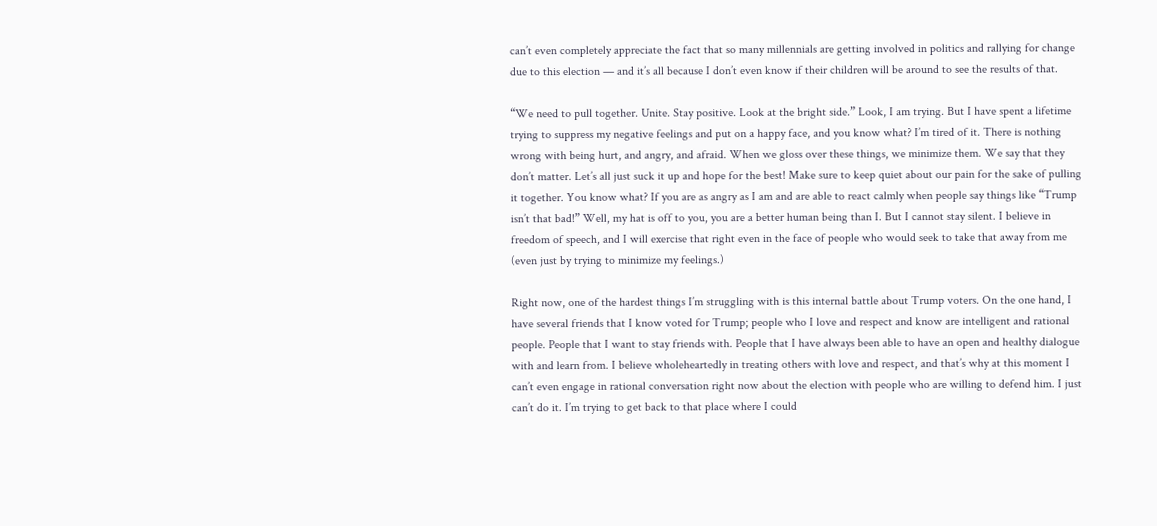can’t even completely appreciate the fact that so many millennials are getting involved in politics and rallying for change due to this election — and it’s all because I don’t even know if their children will be around to see the results of that.

“We need to pull together. Unite. Stay positive. Look at the bright side.” Look, I am trying. But I have spent a lifetime trying to suppress my negative feelings and put on a happy face, and you know what? I’m tired of it. There is nothing wrong with being hurt, and angry, and afraid. When we gloss over these things, we minimize them. We say that they don’t matter. Let’s all just suck it up and hope for the best! Make sure to keep quiet about our pain for the sake of pulling it together. You know what? If you are as angry as I am and are able to react calmly when people say things like “Trump isn’t that bad!” Well, my hat is off to you, you are a better human being than I. But I cannot stay silent. I believe in freedom of speech, and I will exercise that right even in the face of people who would seek to take that away from me (even just by trying to minimize my feelings.)

Right now, one of the hardest things I’m struggling with is this internal battle about Trump voters. On the one hand, I have several friends that I know voted for Trump; people who I love and respect and know are intelligent and rational people. People that I want to stay friends with. People that I have always been able to have an open and healthy dialogue with and learn from. I believe wholeheartedly in treating others with love and respect, and that’s why at this moment I can’t even engage in rational conversation right now about the election with people who are willing to defend him. I just can’t do it. I’m trying to get back to that place where I could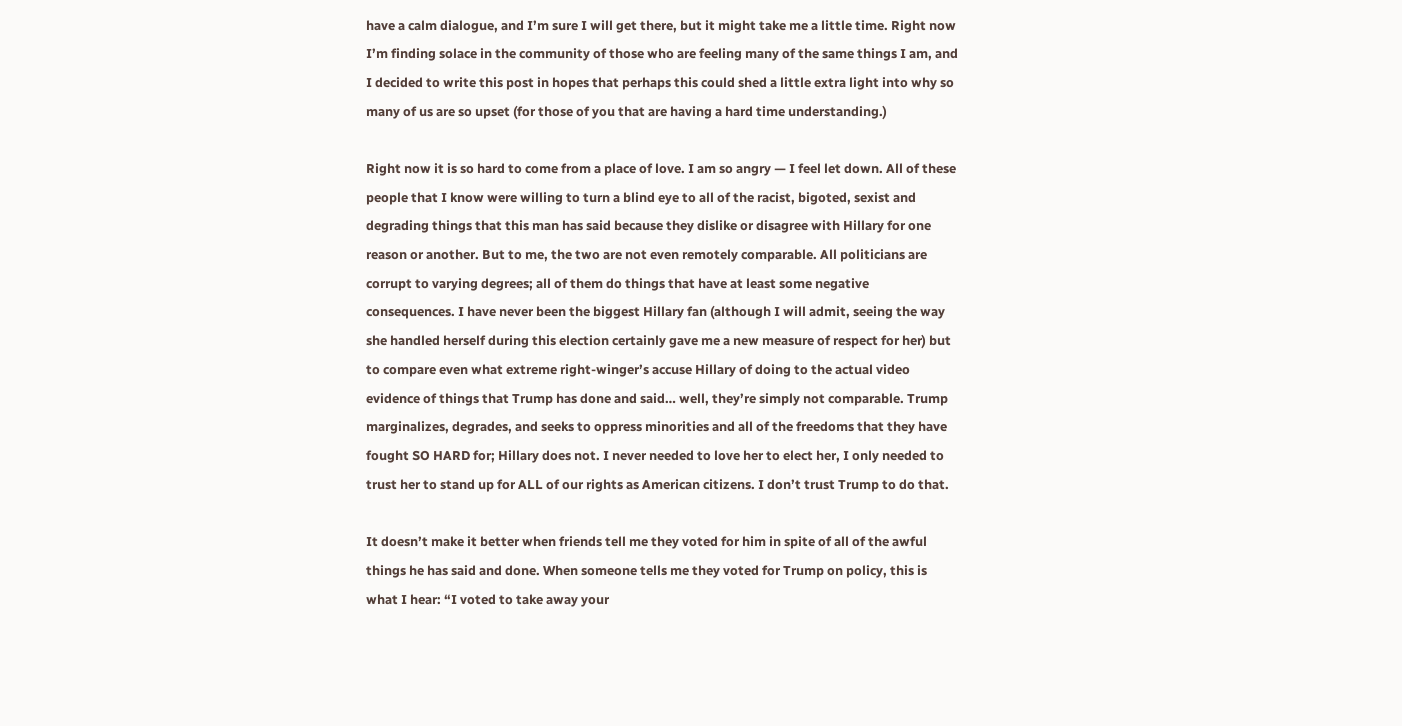have a calm dialogue, and I’m sure I will get there, but it might take me a little time. Right now I’m finding solace in the community of those who are feeling many of the same things I am, and I decided to write this post in hopes that perhaps this could shed a little extra light into why so many of us are so upset (for those of you that are having a hard time understanding.)

Right now it is so hard to come from a place of love. I am so angry — I feel let down. All of these people that I know were willing to turn a blind eye to all of the racist, bigoted, sexist and degrading things that this man has said because they dislike or disagree with Hillary for one reason or another. But to me, the two are not even remotely comparable. All politicians are corrupt to varying degrees; all of them do things that have at least some negative consequences. I have never been the biggest Hillary fan (although I will admit, seeing the way she handled herself during this election certainly gave me a new measure of respect for her) but to compare even what extreme right-winger’s accuse Hillary of doing to the actual video evidence of things that Trump has done and said… well, they’re simply not comparable. Trump marginalizes, degrades, and seeks to oppress minorities and all of the freedoms that they have fought SO HARD for; Hillary does not. I never needed to love her to elect her, I only needed to trust her to stand up for ALL of our rights as American citizens. I don’t trust Trump to do that.

It doesn’t make it better when friends tell me they voted for him in spite of all of the awful things he has said and done. When someone tells me they voted for Trump on policy, this is what I hear: “I voted to take away your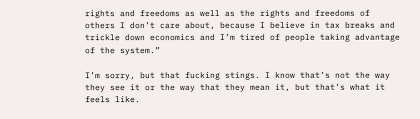rights and freedoms as well as the rights and freedoms of others I don’t care about, because I believe in tax breaks and trickle down economics and I’m tired of people taking advantage of the system.”

I’m sorry, but that fucking stings. I know that’s not the way they see it or the way that they mean it, but that’s what it feels like.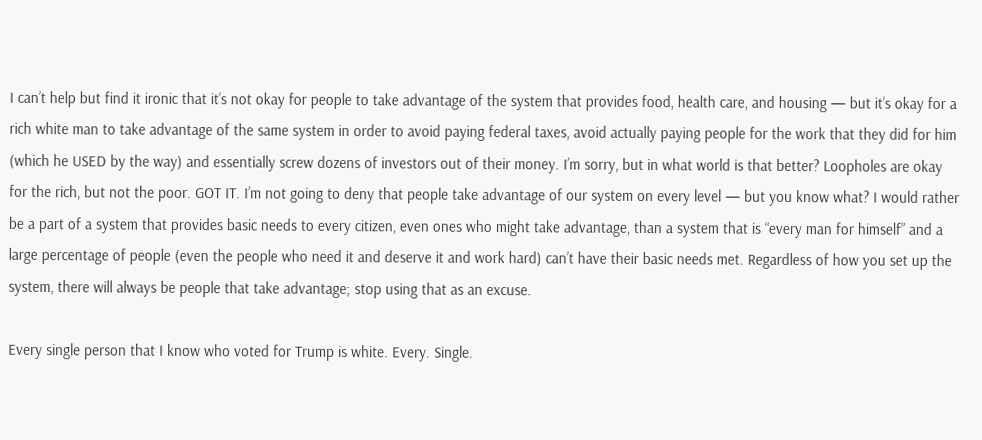I can’t help but find it ironic that it’s not okay for people to take advantage of the system that provides food, health care, and housing — but it’s okay for a rich white man to take advantage of the same system in order to avoid paying federal taxes, avoid actually paying people for the work that they did for him (which he USED by the way) and essentially screw dozens of investors out of their money. I’m sorry, but in what world is that better? Loopholes are okay for the rich, but not the poor. GOT IT. I’m not going to deny that people take advantage of our system on every level — but you know what? I would rather be a part of a system that provides basic needs to every citizen, even ones who might take advantage, than a system that is “every man for himself” and a large percentage of people (even the people who need it and deserve it and work hard) can’t have their basic needs met. Regardless of how you set up the system, there will always be people that take advantage; stop using that as an excuse.

Every single person that I know who voted for Trump is white. Every. Single.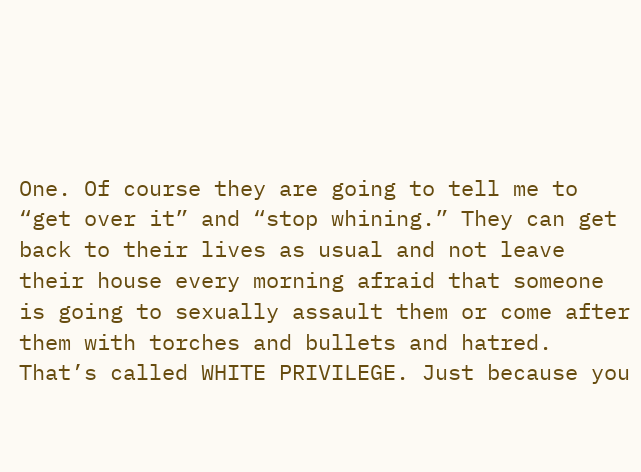One. Of course they are going to tell me to “get over it” and “stop whining.” They can get back to their lives as usual and not leave their house every morning afraid that someone is going to sexually assault them or come after them with torches and bullets and hatred. That’s called WHITE PRIVILEGE. Just because you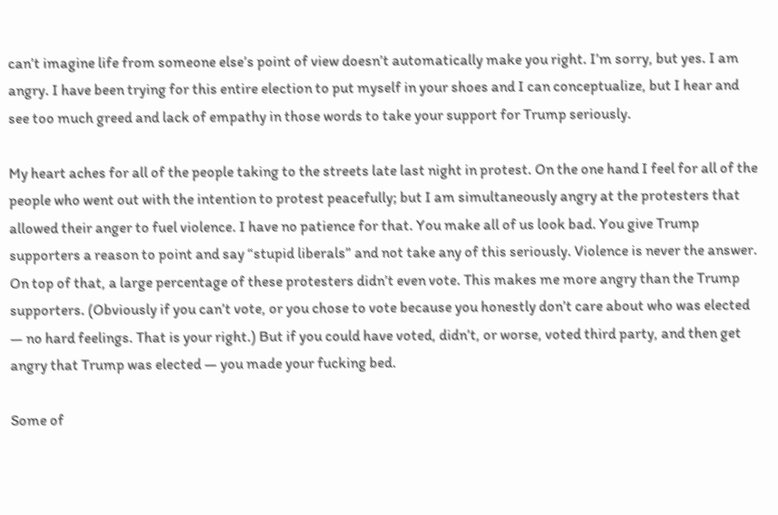can’t imagine life from someone else’s point of view doesn’t automatically make you right. I’m sorry, but yes. I am angry. I have been trying for this entire election to put myself in your shoes and I can conceptualize, but I hear and see too much greed and lack of empathy in those words to take your support for Trump seriously.

My heart aches for all of the people taking to the streets late last night in protest. On the one hand I feel for all of the people who went out with the intention to protest peacefully; but I am simultaneously angry at the protesters that allowed their anger to fuel violence. I have no patience for that. You make all of us look bad. You give Trump supporters a reason to point and say “stupid liberals” and not take any of this seriously. Violence is never the answer. On top of that, a large percentage of these protesters didn’t even vote. This makes me more angry than the Trump supporters. (Obviously if you can’t vote, or you chose to vote because you honestly don’t care about who was elected — no hard feelings. That is your right.) But if you could have voted, didn’t, or worse, voted third party, and then get angry that Trump was elected — you made your fucking bed.

Some of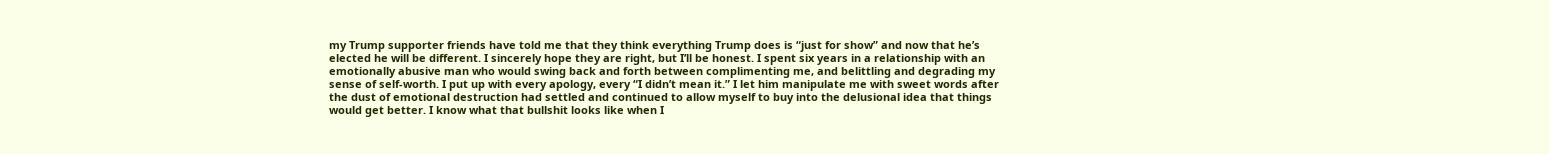my Trump supporter friends have told me that they think everything Trump does is “just for show” and now that he’s elected he will be different. I sincerely hope they are right, but I’ll be honest. I spent six years in a relationship with an emotionally abusive man who would swing back and forth between complimenting me, and belittling and degrading my sense of self-worth. I put up with every apology, every “I didn’t mean it.” I let him manipulate me with sweet words after the dust of emotional destruction had settled and continued to allow myself to buy into the delusional idea that things would get better. I know what that bullshit looks like when I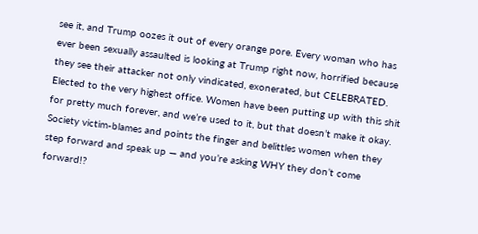see it, and Trump oozes it out of every orange pore. Every woman who has ever been sexually assaulted is looking at Trump right now, horrified because they see their attacker not only vindicated, exonerated, but CELEBRATED. Elected to the very highest office. Women have been putting up with this shit for pretty much forever, and we’re used to it, but that doesn’t make it okay. Society victim-blames and points the finger and belittles women when they step forward and speak up — and you’re asking WHY they don’t come forward!?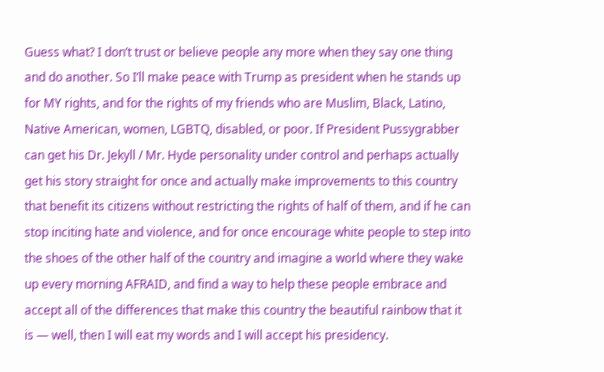Guess what? I don’t trust or believe people any more when they say one thing and do another. So I’ll make peace with Trump as president when he stands up for MY rights, and for the rights of my friends who are Muslim, Black, Latino, Native American, women, LGBTQ, disabled, or poor. If President Pussygrabber can get his Dr. Jekyll / Mr. Hyde personality under control and perhaps actually get his story straight for once and actually make improvements to this country that benefit its citizens without restricting the rights of half of them, and if he can stop inciting hate and violence, and for once encourage white people to step into the shoes of the other half of the country and imagine a world where they wake up every morning AFRAID, and find a way to help these people embrace and accept all of the differences that make this country the beautiful rainbow that it is — well, then I will eat my words and I will accept his presidency.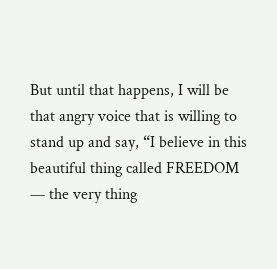But until that happens, I will be that angry voice that is willing to stand up and say, “I believe in this beautiful thing called FREEDOM — the very thing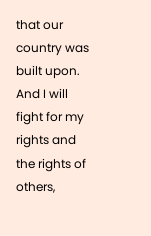that our country was built upon. And I will fight for my rights and the rights of others,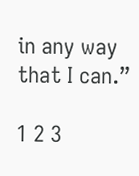in any way that I can.”

1 2 3